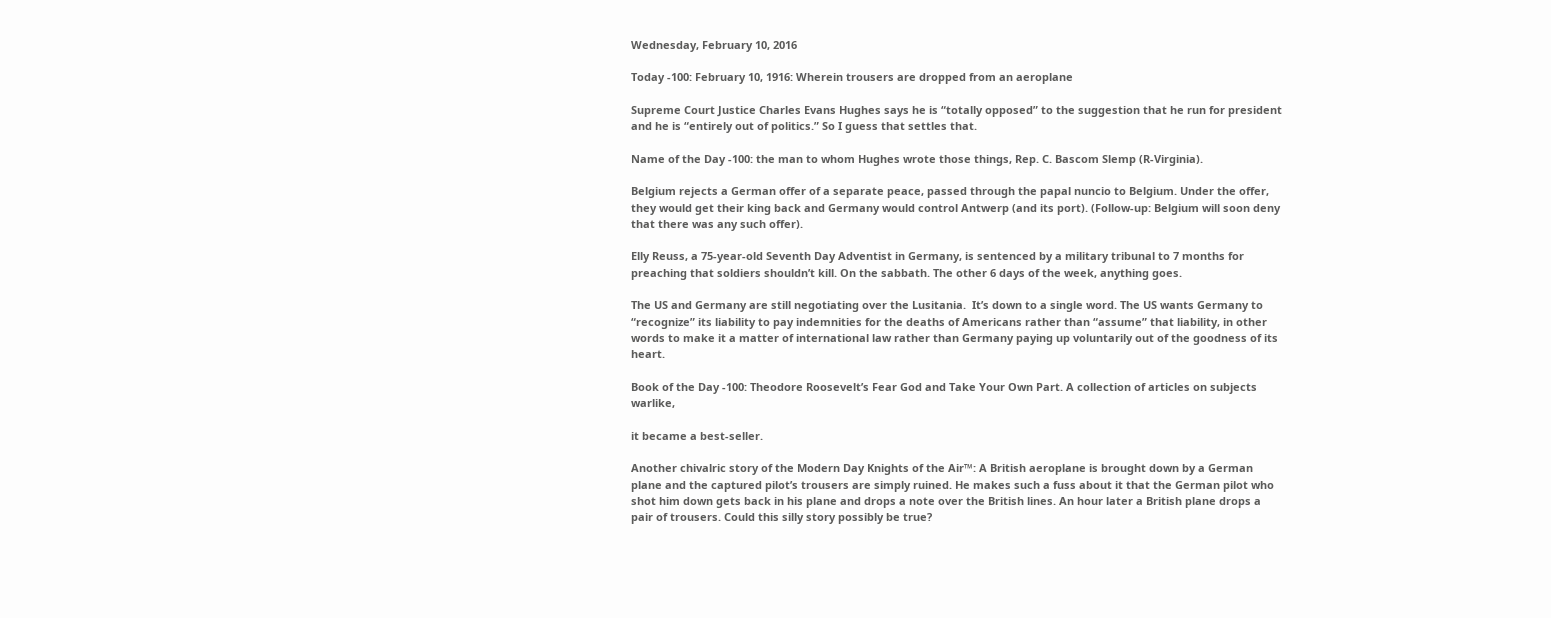Wednesday, February 10, 2016

Today -100: February 10, 1916: Wherein trousers are dropped from an aeroplane

Supreme Court Justice Charles Evans Hughes says he is “totally opposed” to the suggestion that he run for president and he is “entirely out of politics.” So I guess that settles that.

Name of the Day -100: the man to whom Hughes wrote those things, Rep. C. Bascom Slemp (R-Virginia).

Belgium rejects a German offer of a separate peace, passed through the papal nuncio to Belgium. Under the offer, they would get their king back and Germany would control Antwerp (and its port). (Follow-up: Belgium will soon deny that there was any such offer).

Elly Reuss, a 75-year-old Seventh Day Adventist in Germany, is sentenced by a military tribunal to 7 months for preaching that soldiers shouldn’t kill. On the sabbath. The other 6 days of the week, anything goes.

The US and Germany are still negotiating over the Lusitania.  It’s down to a single word. The US wants Germany to “recognize” its liability to pay indemnities for the deaths of Americans rather than “assume” that liability, in other words to make it a matter of international law rather than Germany paying up voluntarily out of the goodness of its heart.

Book of the Day -100: Theodore Roosevelt’s Fear God and Take Your Own Part. A collection of articles on subjects warlike,

it became a best-seller.

Another chivalric story of the Modern Day Knights of the Air™: A British aeroplane is brought down by a German plane and the captured pilot’s trousers are simply ruined. He makes such a fuss about it that the German pilot who shot him down gets back in his plane and drops a note over the British lines. An hour later a British plane drops a pair of trousers. Could this silly story possibly be true?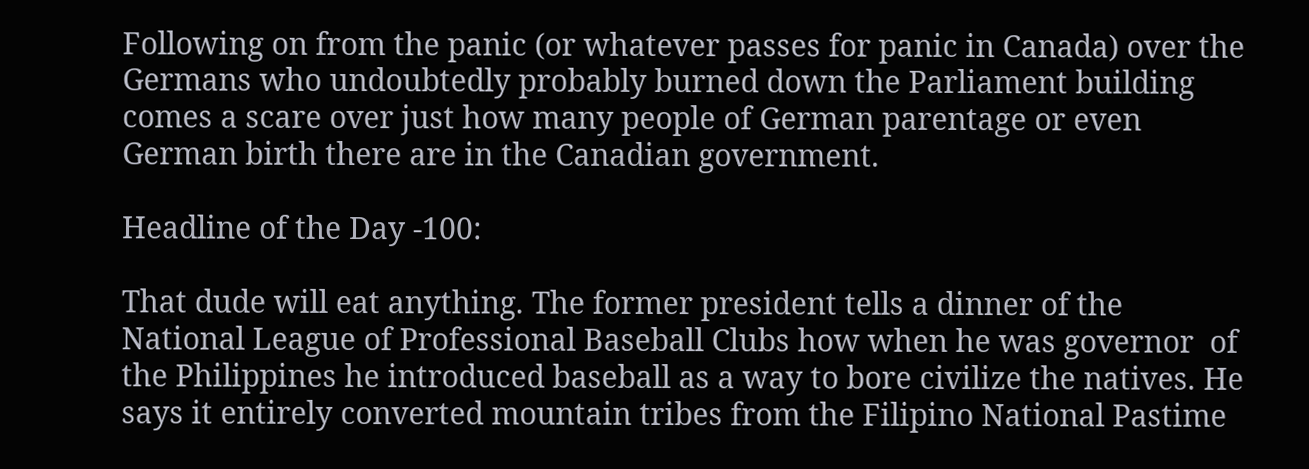Following on from the panic (or whatever passes for panic in Canada) over the Germans who undoubtedly probably burned down the Parliament building comes a scare over just how many people of German parentage or even German birth there are in the Canadian government.

Headline of the Day -100:

That dude will eat anything. The former president tells a dinner of the National League of Professional Baseball Clubs how when he was governor  of the Philippines he introduced baseball as a way to bore civilize the natives. He says it entirely converted mountain tribes from the Filipino National Pastime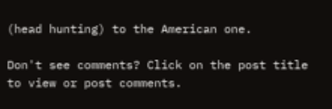(head hunting) to the American one.

Don't see comments? Click on the post title to view or post comments.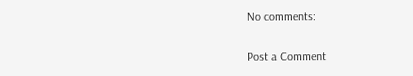No comments:

Post a Comment